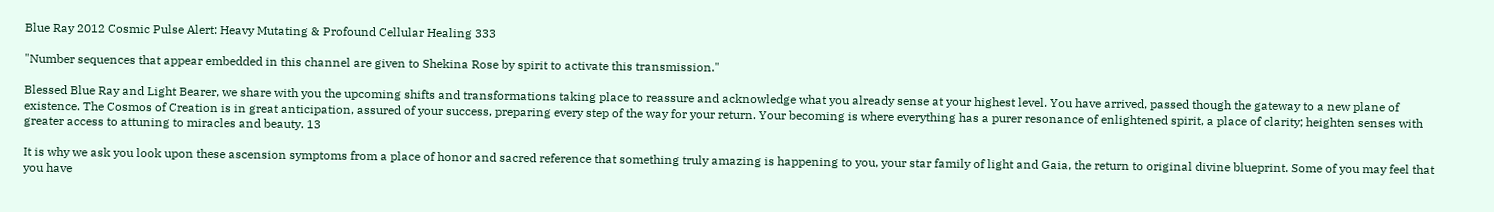Blue Ray 2012 Cosmic Pulse Alert: Heavy Mutating & Profound Cellular Healing 333

"Number sequences that appear embedded in this channel are given to Shekina Rose by spirit to activate this transmission."

Blessed Blue Ray and Light Bearer, we share with you the upcoming shifts and transformations taking place to reassure and acknowledge what you already sense at your highest level. You have arrived, passed though the gateway to a new plane of existence. The Cosmos of Creation is in great anticipation, assured of your success, preparing every step of the way for your return. Your becoming is where everything has a purer resonance of enlightened spirit, a place of clarity; heighten senses with greater access to attuning to miracles and beauty. 13

It is why we ask you look upon these ascension symptoms from a place of honor and sacred reference that something truly amazing is happening to you, your star family of light and Gaia, the return to original divine blueprint. Some of you may feel that you have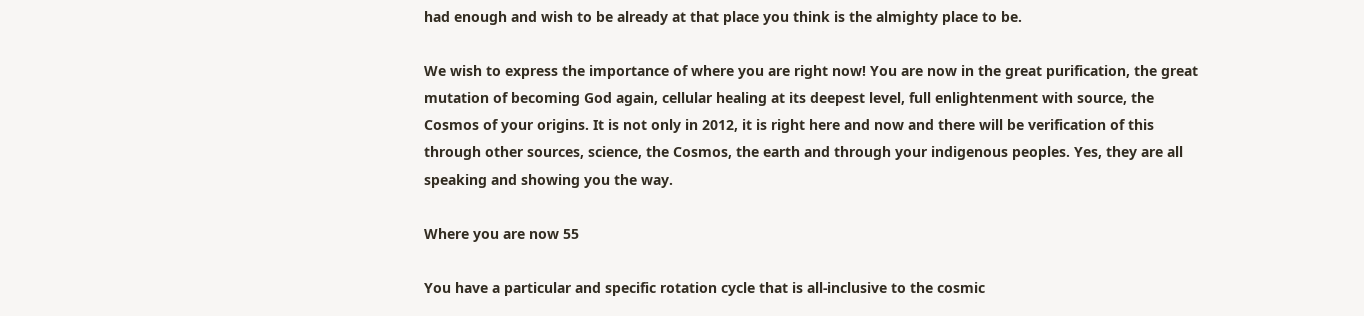had enough and wish to be already at that place you think is the almighty place to be.

We wish to express the importance of where you are right now! You are now in the great purification, the great mutation of becoming God again, cellular healing at its deepest level, full enlightenment with source, the Cosmos of your origins. It is not only in 2012, it is right here and now and there will be verification of this through other sources, science, the Cosmos, the earth and through your indigenous peoples. Yes, they are all speaking and showing you the way.

Where you are now 55

You have a particular and specific rotation cycle that is all-inclusive to the cosmic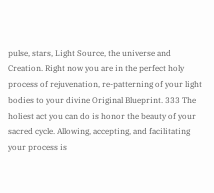pulse, stars, Light Source, the universe and Creation. Right now you are in the perfect holy process of rejuvenation, re-patterning of your light bodies to your divine Original Blueprint. 333 The holiest act you can do is honor the beauty of your sacred cycle. Allowing, accepting, and facilitating your process is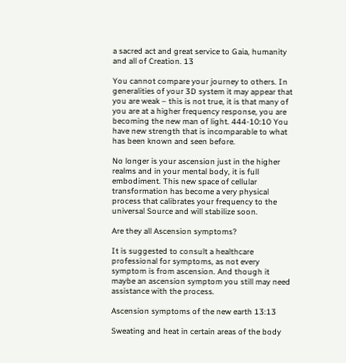a sacred act and great service to Gaia, humanity and all of Creation. 13

You cannot compare your journey to others. In generalities of your 3D system it may appear that you are weak – this is not true, it is that many of you are at a higher frequency response, you are becoming the new man of light. 444-10:10 You have new strength that is incomparable to what has been known and seen before.

No longer is your ascension just in the higher realms and in your mental body, it is full embodiment. This new space of cellular transformation has become a very physical process that calibrates your frequency to the universal Source and will stabilize soon.

Are they all Ascension symptoms?

It is suggested to consult a healthcare professional for symptoms, as not every symptom is from ascension. And though it maybe an ascension symptom you still may need assistance with the process.

Ascension symptoms of the new earth 13:13

Sweating and heat in certain areas of the body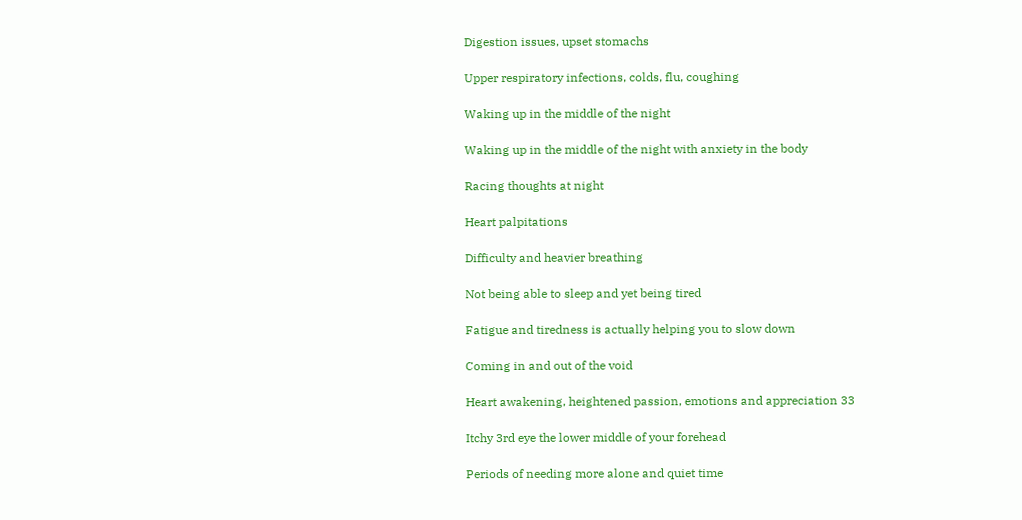Digestion issues, upset stomachs

Upper respiratory infections, colds, flu, coughing

Waking up in the middle of the night

Waking up in the middle of the night with anxiety in the body

Racing thoughts at night

Heart palpitations

Difficulty and heavier breathing

Not being able to sleep and yet being tired

Fatigue and tiredness is actually helping you to slow down

Coming in and out of the void

Heart awakening, heightened passion, emotions and appreciation 33

Itchy 3rd eye the lower middle of your forehead

Periods of needing more alone and quiet time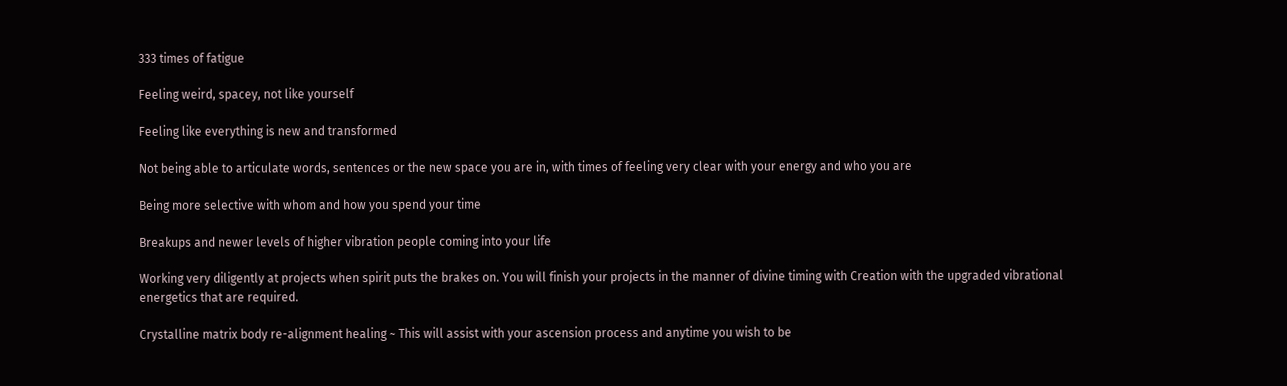333 times of fatigue

Feeling weird, spacey, not like yourself

Feeling like everything is new and transformed

Not being able to articulate words, sentences or the new space you are in, with times of feeling very clear with your energy and who you are

Being more selective with whom and how you spend your time

Breakups and newer levels of higher vibration people coming into your life

Working very diligently at projects when spirit puts the brakes on. You will finish your projects in the manner of divine timing with Creation with the upgraded vibrational energetics that are required.

Crystalline matrix body re-alignment healing ~ This will assist with your ascension process and anytime you wish to be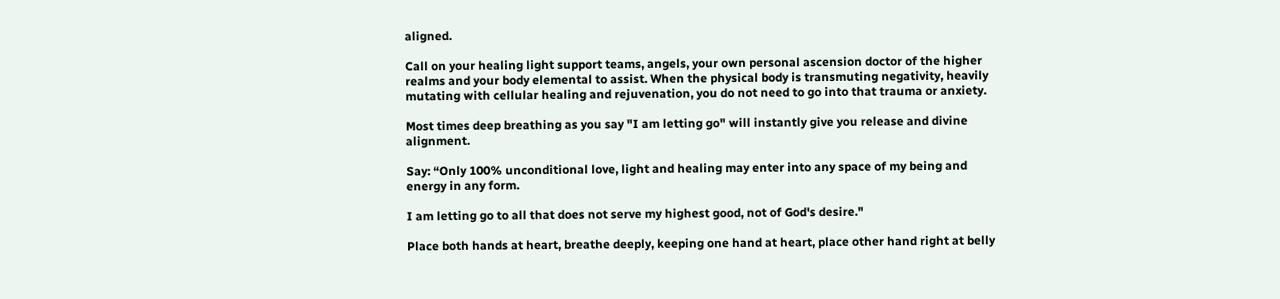aligned.

Call on your healing light support teams, angels, your own personal ascension doctor of the higher realms and your body elemental to assist. When the physical body is transmuting negativity, heavily mutating with cellular healing and rejuvenation, you do not need to go into that trauma or anxiety.

Most times deep breathing as you say "I am letting go" will instantly give you release and divine alignment.

Say: “Only 100% unconditional love, light and healing may enter into any space of my being and energy in any form.

I am letting go to all that does not serve my highest good, not of God's desire."

Place both hands at heart, breathe deeply, keeping one hand at heart, place other hand right at belly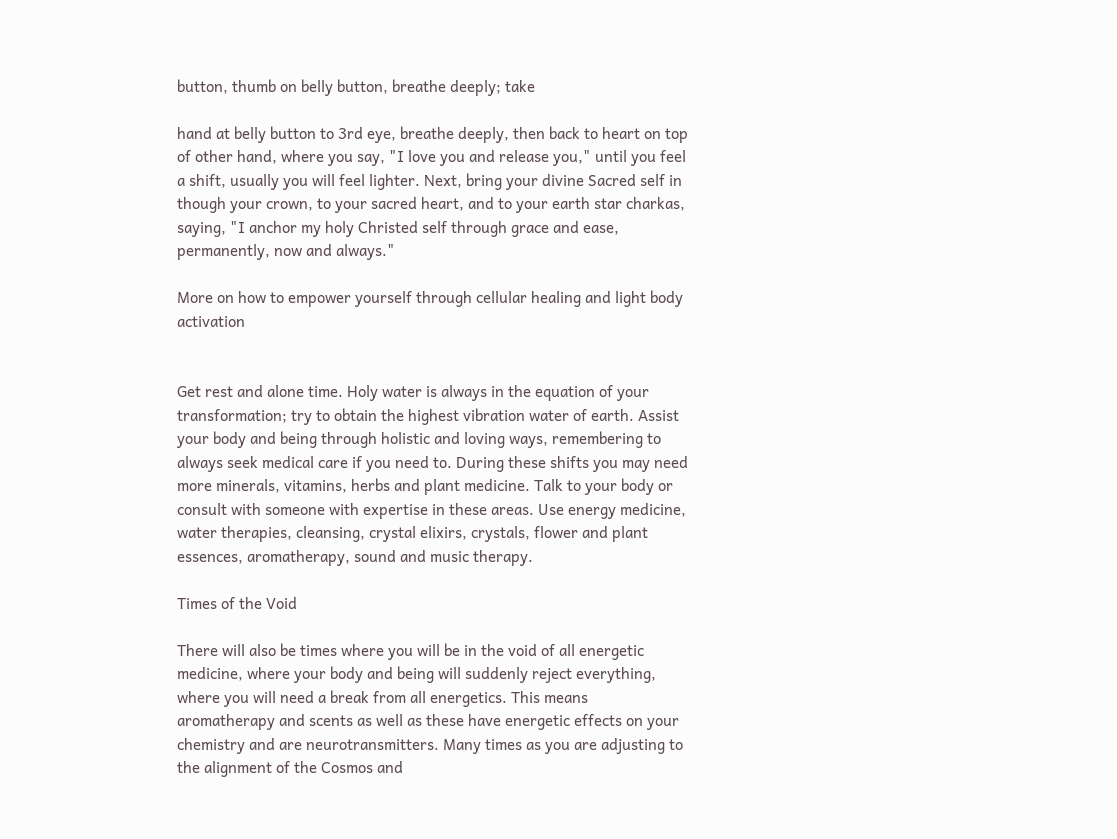button, thumb on belly button, breathe deeply; take

hand at belly button to 3rd eye, breathe deeply, then back to heart on top of other hand, where you say, "I love you and release you," until you feel a shift, usually you will feel lighter. Next, bring your divine Sacred self in though your crown, to your sacred heart, and to your earth star charkas, saying, "I anchor my holy Christed self through grace and ease, permanently, now and always."

More on how to empower yourself through cellular healing and light body activation


Get rest and alone time. Holy water is always in the equation of your transformation; try to obtain the highest vibration water of earth. Assist your body and being through holistic and loving ways, remembering to always seek medical care if you need to. During these shifts you may need more minerals, vitamins, herbs and plant medicine. Talk to your body or consult with someone with expertise in these areas. Use energy medicine, water therapies, cleansing, crystal elixirs, crystals, flower and plant essences, aromatherapy, sound and music therapy.

Times of the Void

There will also be times where you will be in the void of all energetic medicine, where your body and being will suddenly reject everything, where you will need a break from all energetics. This means aromatherapy and scents as well as these have energetic effects on your chemistry and are neurotransmitters. Many times as you are adjusting to the alignment of the Cosmos and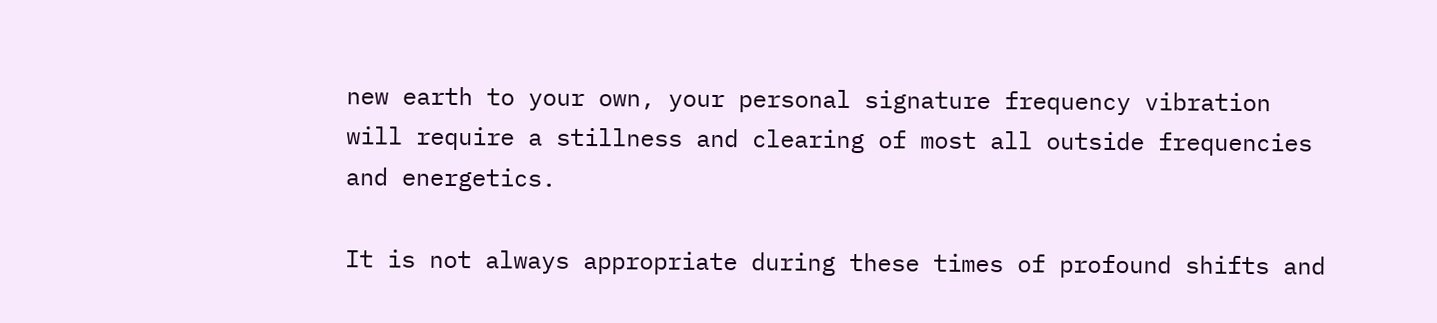new earth to your own, your personal signature frequency vibration will require a stillness and clearing of most all outside frequencies and energetics.

It is not always appropriate during these times of profound shifts and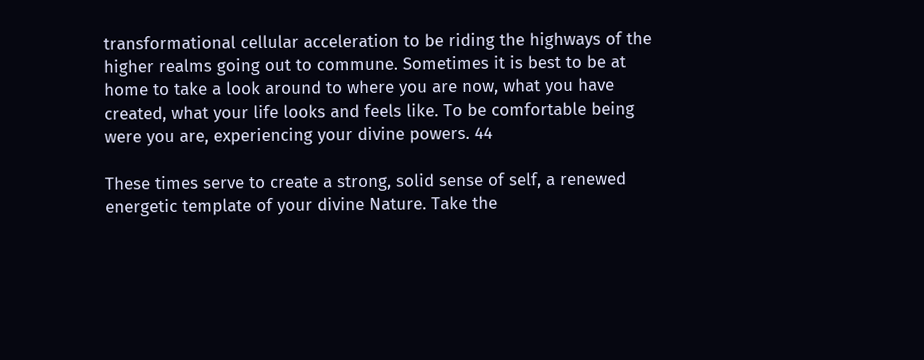transformational cellular acceleration to be riding the highways of the higher realms going out to commune. Sometimes it is best to be at home to take a look around to where you are now, what you have created, what your life looks and feels like. To be comfortable being were you are, experiencing your divine powers. 44

These times serve to create a strong, solid sense of self, a renewed energetic template of your divine Nature. Take the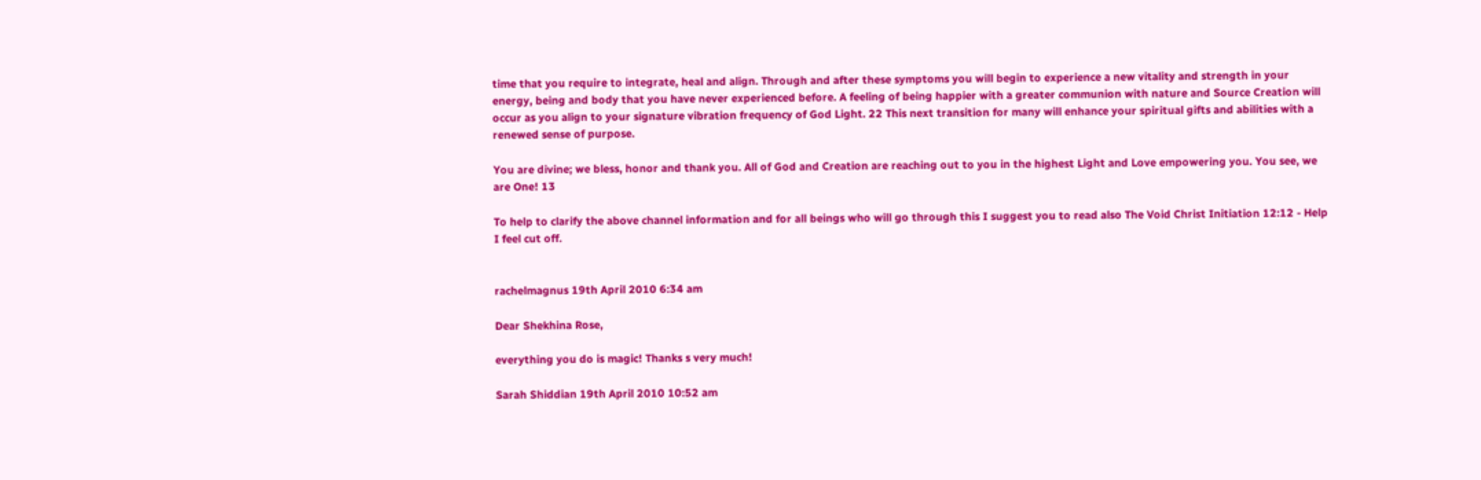time that you require to integrate, heal and align. Through and after these symptoms you will begin to experience a new vitality and strength in your energy, being and body that you have never experienced before. A feeling of being happier with a greater communion with nature and Source Creation will occur as you align to your signature vibration frequency of God Light. 22 This next transition for many will enhance your spiritual gifts and abilities with a renewed sense of purpose.

You are divine; we bless, honor and thank you. All of God and Creation are reaching out to you in the highest Light and Love empowering you. You see, we are One! 13

To help to clarify the above channel information and for all beings who will go through this I suggest you to read also The Void Christ Initiation 12:12 - Help I feel cut off.


rachelmagnus 19th April 2010 6:34 am

Dear Shekhina Rose,

everything you do is magic! Thanks s very much!

Sarah Shiddian 19th April 2010 10:52 am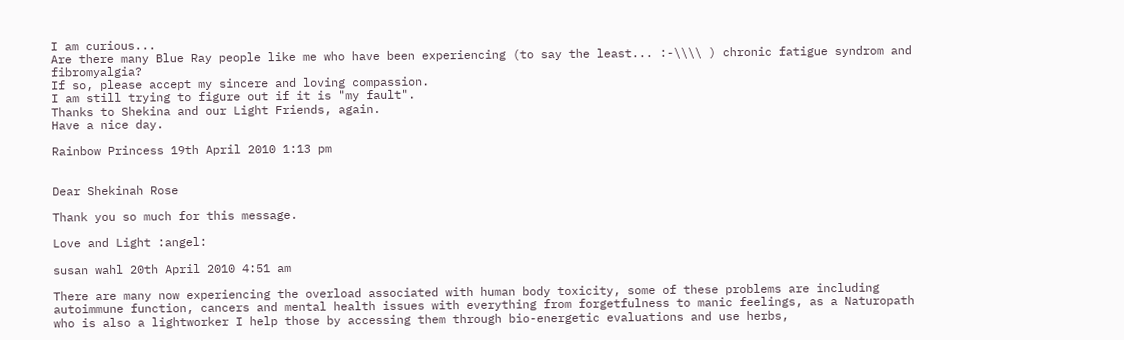I am curious...
Are there many Blue Ray people like me who have been experiencing (to say the least... :-\\\\ ) chronic fatigue syndrom and fibromyalgia?
If so, please accept my sincere and loving compassion.
I am still trying to figure out if it is "my fault".
Thanks to Shekina and our Light Friends, again.
Have a nice day.

Rainbow Princess 19th April 2010 1:13 pm


Dear Shekinah Rose

Thank you so much for this message.

Love and Light :angel:

susan wahl 20th April 2010 4:51 am

There are many now experiencing the overload associated with human body toxicity, some of these problems are including autoimmune function, cancers and mental health issues with everything from forgetfulness to manic feelings, as a Naturopath who is also a lightworker I help those by accessing them through bio-energetic evaluations and use herbs,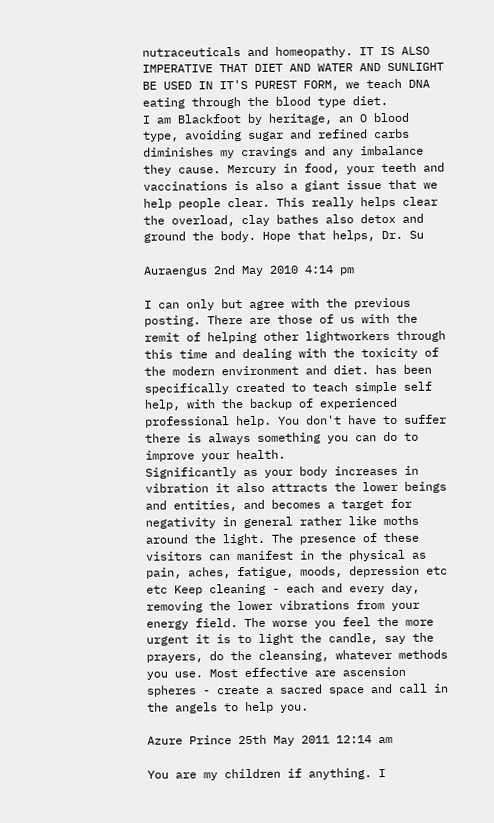nutraceuticals and homeopathy. IT IS ALSO IMPERATIVE THAT DIET AND WATER AND SUNLIGHT BE USED IN IT'S PUREST FORM, we teach DNA eating through the blood type diet.
I am Blackfoot by heritage, an O blood type, avoiding sugar and refined carbs diminishes my cravings and any imbalance they cause. Mercury in food, your teeth and vaccinations is also a giant issue that we help people clear. This really helps clear the overload, clay bathes also detox and ground the body. Hope that helps, Dr. Su

Auraengus 2nd May 2010 4:14 pm

I can only but agree with the previous posting. There are those of us with the remit of helping other lightworkers through this time and dealing with the toxicity of the modern environment and diet. has been specifically created to teach simple self help, with the backup of experienced professional help. You don't have to suffer there is always something you can do to improve your health.
Significantly as your body increases in vibration it also attracts the lower beings and entities, and becomes a target for negativity in general rather like moths around the light. The presence of these visitors can manifest in the physical as pain, aches, fatigue, moods, depression etc etc Keep cleaning - each and every day, removing the lower vibrations from your energy field. The worse you feel the more urgent it is to light the candle, say the prayers, do the cleansing, whatever methods you use. Most effective are ascension spheres - create a sacred space and call in the angels to help you.

Azure Prince 25th May 2011 12:14 am

You are my children if anything. I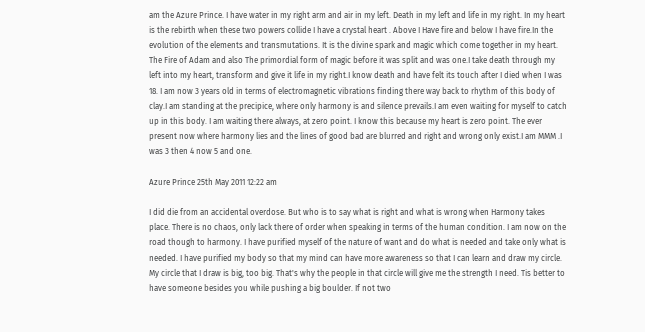am the Azure Prince. I have water in my right arm and air in my left. Death in my left and life in my right. In my heart is the rebirth when these two powers collide I have a crystal heart . Above I Have fire and below I have fire.In the evolution of the elements and transmutations. It is the divine spark and magic which come together in my heart. The Fire of Adam and also The primordial form of magic before it was split and was one.I take death through my left into my heart, transform and give it life in my right.I know death and have felt its touch after I died when I was 18. I am now 3 years old in terms of electromagnetic vibrations finding there way back to rhythm of this body of clay.I am standing at the precipice, where only harmony is and silence prevails.I am even waiting for myself to catch up in this body. I am waiting there always, at zero point. I know this because my heart is zero point. The ever present now where harmony lies and the lines of good bad are blurred and right and wrong only exist.I am MMM .I was 3 then 4 now 5 and one.

Azure Prince 25th May 2011 12:22 am

I did die from an accidental overdose. But who is to say what is right and what is wrong when Harmony takes place. There is no chaos, only lack there of order when speaking in terms of the human condition. I am now on the road though to harmony. I have purified myself of the nature of want and do what is needed and take only what is needed. I have purified my body so that my mind can have more awareness so that I can learn and draw my circle. My circle that I draw is big, too big. That's why the people in that circle will give me the strength I need. Tis better to have someone besides you while pushing a big boulder. If not two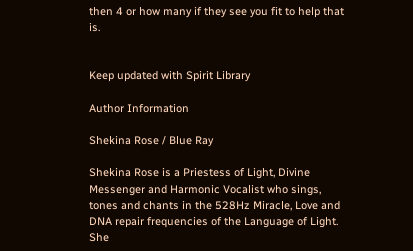then 4 or how many if they see you fit to help that is.


Keep updated with Spirit Library

Author Information

Shekina Rose / Blue Ray

Shekina Rose is a Priestess of Light, Divine Messenger and Harmonic Vocalist who sings, tones and chants in the 528Hz Miracle, Love and DNA repair frequencies of the Language of Light. She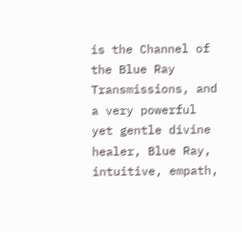is the Channel of the Blue Ray Transmissions, and a very powerful yet gentle divine healer, Blue Ray, intuitive, empath,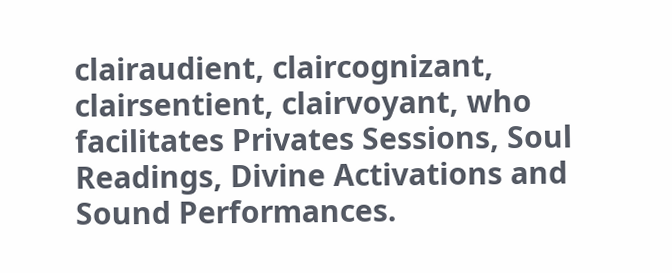clairaudient, claircognizant, clairsentient, clairvoyant, who facilitates Privates Sessions, Soul Readings, Divine Activations and Sound Performances.